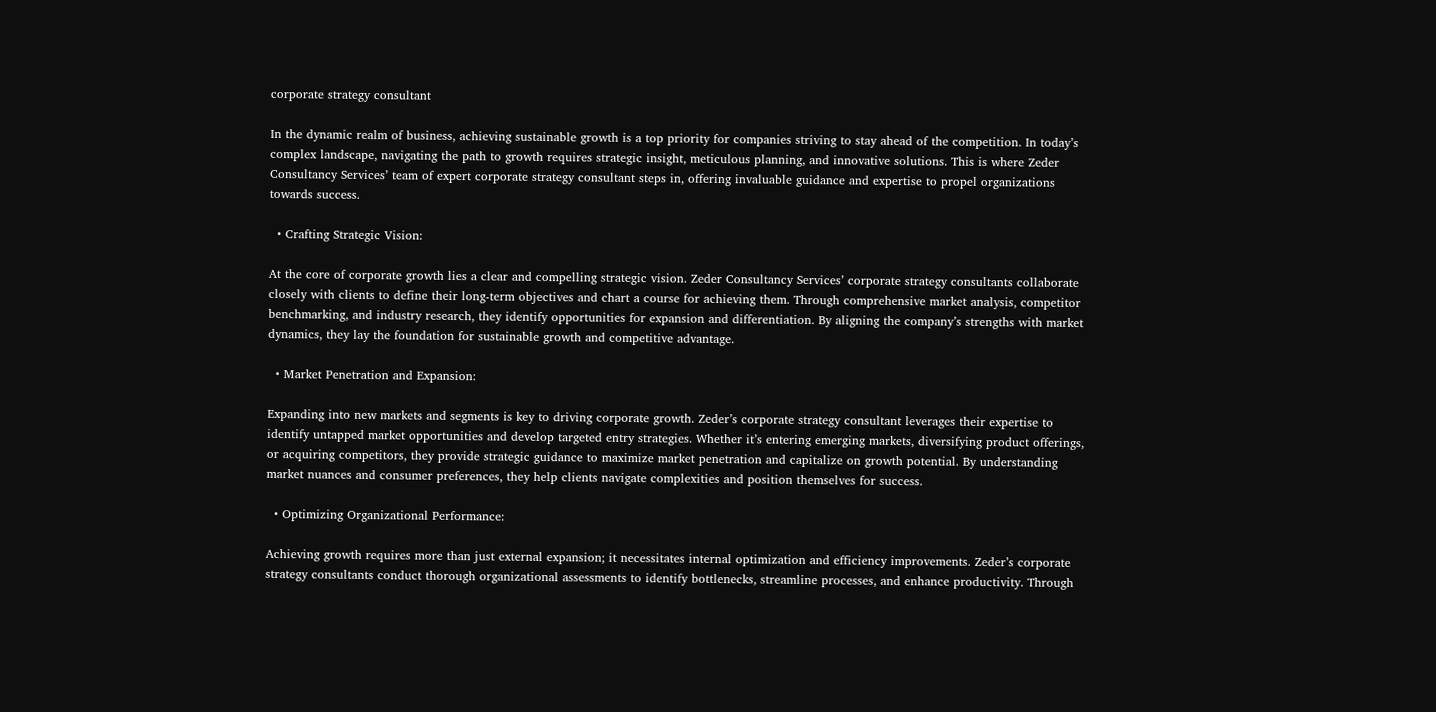corporate strategy consultant

In the dynamic realm of business, achieving sustainable growth is a top priority for companies striving to stay ahead of the competition. In today’s complex landscape, navigating the path to growth requires strategic insight, meticulous planning, and innovative solutions. This is where Zeder Consultancy Services’ team of expert corporate strategy consultant steps in, offering invaluable guidance and expertise to propel organizations towards success.

  • Crafting Strategic Vision:

At the core of corporate growth lies a clear and compelling strategic vision. Zeder Consultancy Services’ corporate strategy consultants collaborate closely with clients to define their long-term objectives and chart a course for achieving them. Through comprehensive market analysis, competitor benchmarking, and industry research, they identify opportunities for expansion and differentiation. By aligning the company’s strengths with market dynamics, they lay the foundation for sustainable growth and competitive advantage.

  • Market Penetration and Expansion:

Expanding into new markets and segments is key to driving corporate growth. Zeder’s corporate strategy consultant leverages their expertise to identify untapped market opportunities and develop targeted entry strategies. Whether it’s entering emerging markets, diversifying product offerings, or acquiring competitors, they provide strategic guidance to maximize market penetration and capitalize on growth potential. By understanding market nuances and consumer preferences, they help clients navigate complexities and position themselves for success.

  • Optimizing Organizational Performance:

Achieving growth requires more than just external expansion; it necessitates internal optimization and efficiency improvements. Zeder’s corporate strategy consultants conduct thorough organizational assessments to identify bottlenecks, streamline processes, and enhance productivity. Through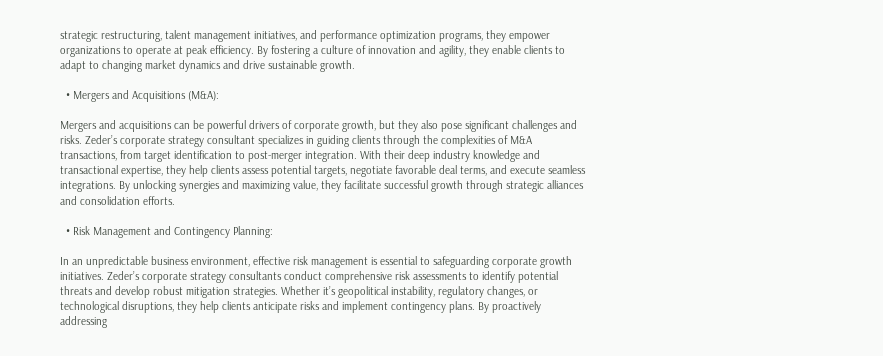strategic restructuring, talent management initiatives, and performance optimization programs, they empower organizations to operate at peak efficiency. By fostering a culture of innovation and agility, they enable clients to adapt to changing market dynamics and drive sustainable growth.

  • Mergers and Acquisitions (M&A):

Mergers and acquisitions can be powerful drivers of corporate growth, but they also pose significant challenges and risks. Zeder’s corporate strategy consultant specializes in guiding clients through the complexities of M&A transactions, from target identification to post-merger integration. With their deep industry knowledge and transactional expertise, they help clients assess potential targets, negotiate favorable deal terms, and execute seamless integrations. By unlocking synergies and maximizing value, they facilitate successful growth through strategic alliances and consolidation efforts.

  • Risk Management and Contingency Planning:

In an unpredictable business environment, effective risk management is essential to safeguarding corporate growth initiatives. Zeder’s corporate strategy consultants conduct comprehensive risk assessments to identify potential threats and develop robust mitigation strategies. Whether it’s geopolitical instability, regulatory changes, or technological disruptions, they help clients anticipate risks and implement contingency plans. By proactively addressing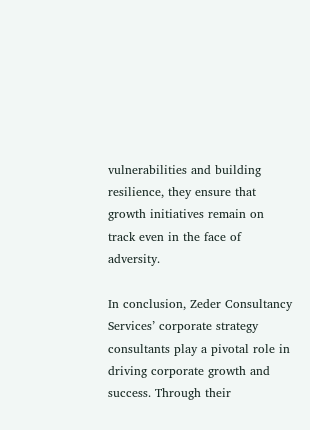vulnerabilities and building resilience, they ensure that growth initiatives remain on track even in the face of adversity.

In conclusion, Zeder Consultancy Services’ corporate strategy consultants play a pivotal role in driving corporate growth and success. Through their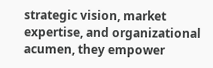strategic vision, market expertise, and organizational acumen, they empower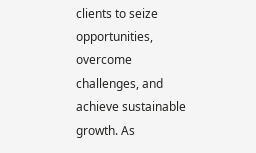clients to seize opportunities, overcome challenges, and achieve sustainable growth. As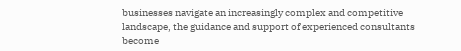businesses navigate an increasingly complex and competitive landscape, the guidance and support of experienced consultants become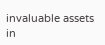invaluable assets in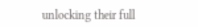unlocking their full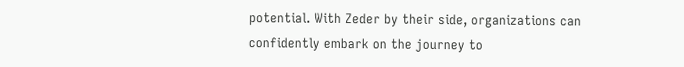potential. With Zeder by their side, organizations can confidently embark on the journey to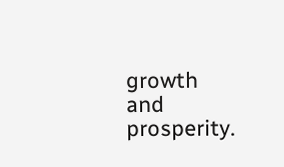growth and prosperity.